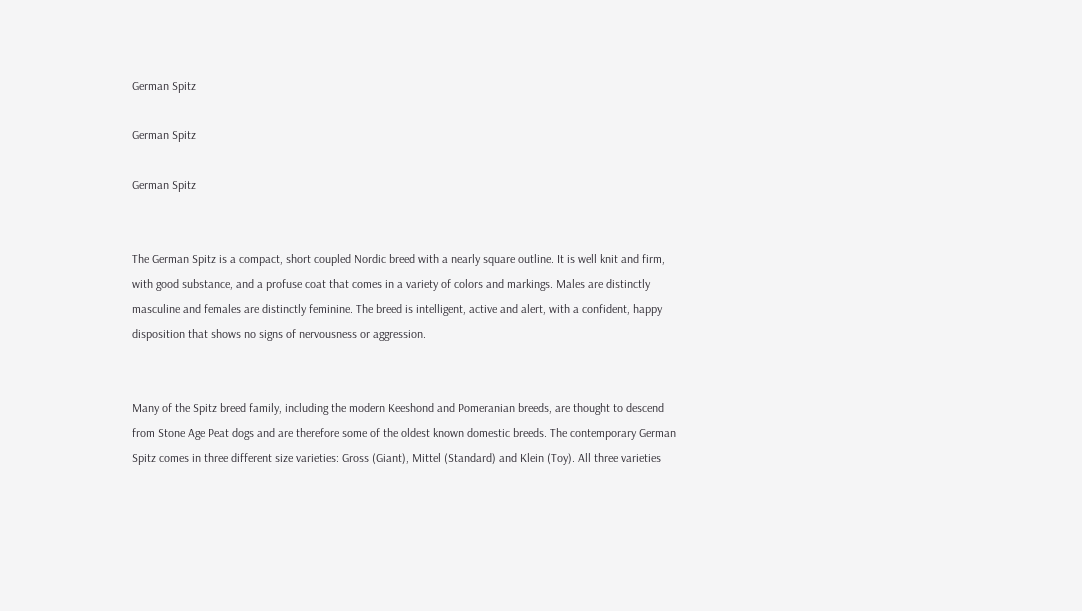German Spitz

German Spitz

German Spitz


The German Spitz is a compact, short coupled Nordic breed with a nearly square outline. It is well knit and firm, with good substance, and a profuse coat that comes in a variety of colors and markings. Males are distinctly masculine and females are distinctly feminine. The breed is intelligent, active and alert, with a confident, happy disposition that shows no signs of nervousness or aggression.


Many of the Spitz breed family, including the modern Keeshond and Pomeranian breeds, are thought to descend from Stone Age Peat dogs and are therefore some of the oldest known domestic breeds. The contemporary German Spitz comes in three different size varieties: Gross (Giant), Mittel (Standard) and Klein (Toy). All three varieties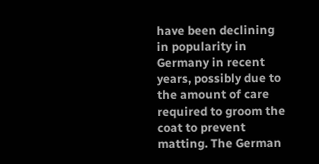have been declining in popularity in Germany in recent years, possibly due to the amount of care required to groom the coat to prevent matting. The German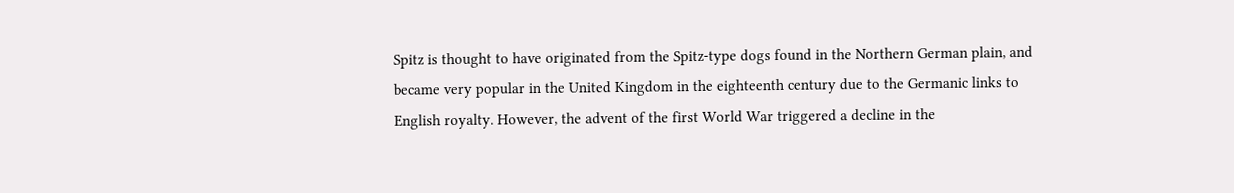Spitz is thought to have originated from the Spitz-type dogs found in the Northern German plain, and became very popular in the United Kingdom in the eighteenth century due to the Germanic links to English royalty. However, the advent of the first World War triggered a decline in the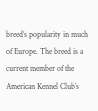breed’s popularity in much of Europe. The breed is a current member of the American Kennel Club’s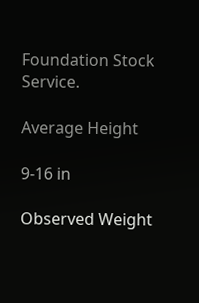Foundation Stock Service.

Average Height

9-16 in

Observed Weight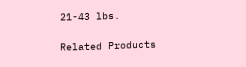21-43 lbs.

Related Products